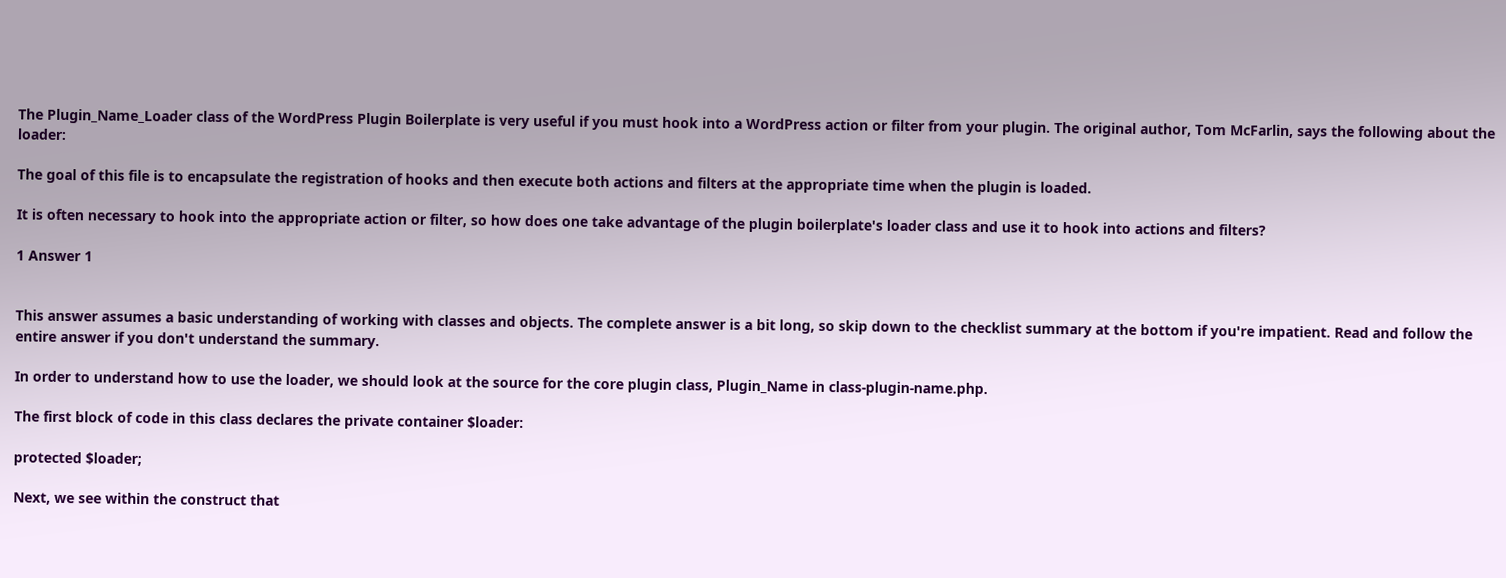The Plugin_Name_Loader class of the WordPress Plugin Boilerplate is very useful if you must hook into a WordPress action or filter from your plugin. The original author, Tom McFarlin, says the following about the loader:

The goal of this file is to encapsulate the registration of hooks and then execute both actions and filters at the appropriate time when the plugin is loaded.

It is often necessary to hook into the appropriate action or filter, so how does one take advantage of the plugin boilerplate's loader class and use it to hook into actions and filters?

1 Answer 1


This answer assumes a basic understanding of working with classes and objects. The complete answer is a bit long, so skip down to the checklist summary at the bottom if you're impatient. Read and follow the entire answer if you don't understand the summary.

In order to understand how to use the loader, we should look at the source for the core plugin class, Plugin_Name in class-plugin-name.php.

The first block of code in this class declares the private container $loader:

protected $loader;

Next, we see within the construct that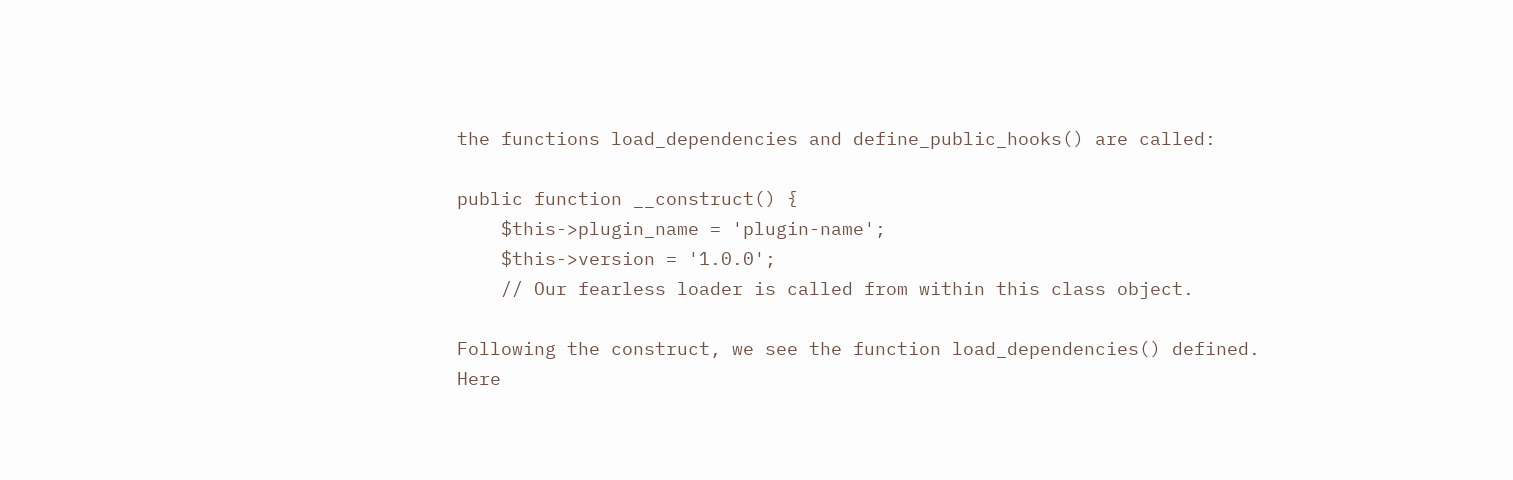the functions load_dependencies and define_public_hooks() are called:

public function __construct() {
    $this->plugin_name = 'plugin-name';
    $this->version = '1.0.0';
    // Our fearless loader is called from within this class object.

Following the construct, we see the function load_dependencies() defined. Here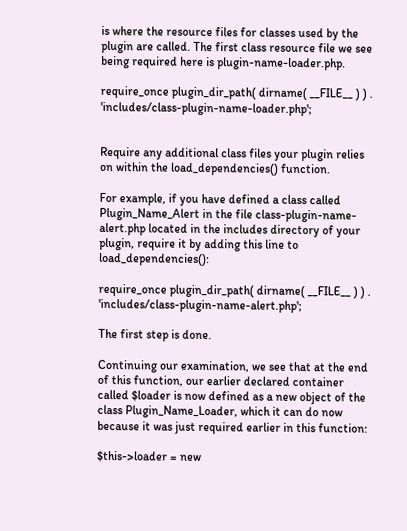is where the resource files for classes used by the plugin are called. The first class resource file we see being required here is plugin-name-loader.php.

require_once plugin_dir_path( dirname( __FILE__ ) ) . 'includes/class-plugin-name-loader.php';


Require any additional class files your plugin relies on within the load_dependencies() function.

For example, if you have defined a class called Plugin_Name_Alert in the file class-plugin-name-alert.php located in the includes directory of your plugin, require it by adding this line to load_dependencies():

require_once plugin_dir_path( dirname( __FILE__ ) ) . 'includes/class-plugin-name-alert.php';

The first step is done.

Continuing our examination, we see that at the end of this function, our earlier declared container called $loader is now defined as a new object of the class Plugin_Name_Loader, which it can do now because it was just required earlier in this function:

$this->loader = new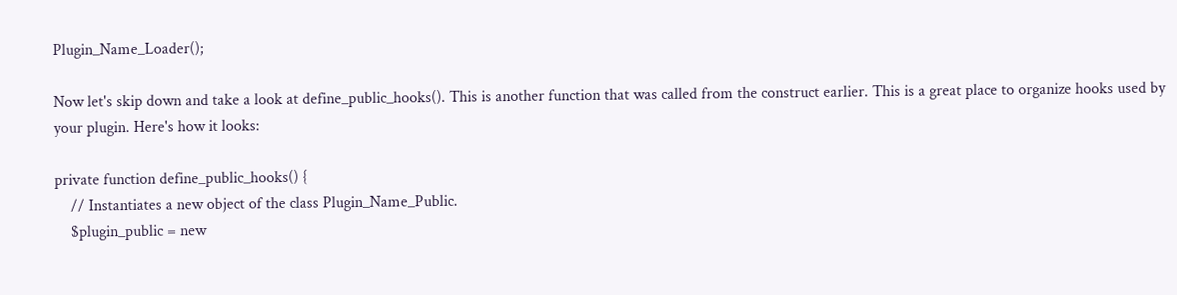Plugin_Name_Loader();

Now let's skip down and take a look at define_public_hooks(). This is another function that was called from the construct earlier. This is a great place to organize hooks used by your plugin. Here's how it looks:

private function define_public_hooks() {
    // Instantiates a new object of the class Plugin_Name_Public.
    $plugin_public = new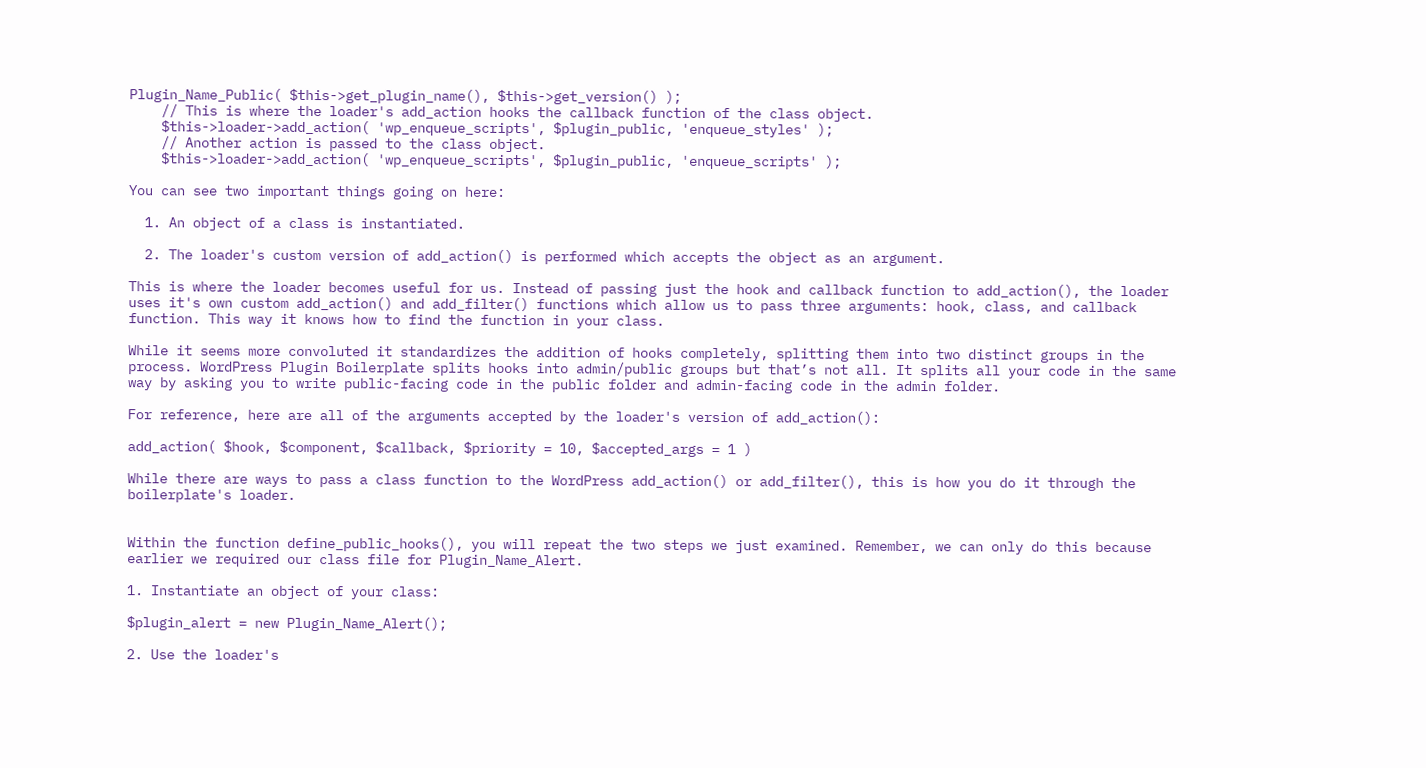Plugin_Name_Public( $this->get_plugin_name(), $this->get_version() );
    // This is where the loader's add_action hooks the callback function of the class object.
    $this->loader->add_action( 'wp_enqueue_scripts', $plugin_public, 'enqueue_styles' );
    // Another action is passed to the class object.
    $this->loader->add_action( 'wp_enqueue_scripts', $plugin_public, 'enqueue_scripts' );

You can see two important things going on here:

  1. An object of a class is instantiated.

  2. The loader's custom version of add_action() is performed which accepts the object as an argument.

This is where the loader becomes useful for us. Instead of passing just the hook and callback function to add_action(), the loader uses it's own custom add_action() and add_filter() functions which allow us to pass three arguments: hook, class, and callback function. This way it knows how to find the function in your class.

While it seems more convoluted it standardizes the addition of hooks completely, splitting them into two distinct groups in the process. WordPress Plugin Boilerplate splits hooks into admin/public groups but that’s not all. It splits all your code in the same way by asking you to write public-facing code in the public folder and admin-facing code in the admin folder.

For reference, here are all of the arguments accepted by the loader's version of add_action():

add_action( $hook, $component, $callback, $priority = 10, $accepted_args = 1 )

While there are ways to pass a class function to the WordPress add_action() or add_filter(), this is how you do it through the boilerplate's loader.


Within the function define_public_hooks(), you will repeat the two steps we just examined. Remember, we can only do this because earlier we required our class file for Plugin_Name_Alert.

1. Instantiate an object of your class:

$plugin_alert = new Plugin_Name_Alert();

2. Use the loader's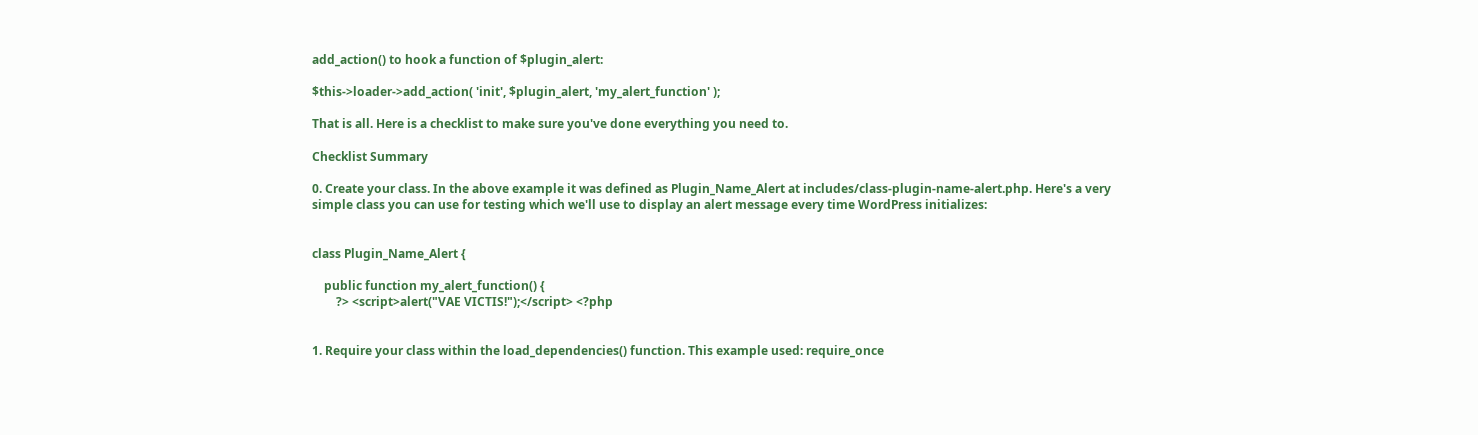add_action() to hook a function of $plugin_alert:

$this->loader->add_action( 'init', $plugin_alert, 'my_alert_function' );

That is all. Here is a checklist to make sure you've done everything you need to.

Checklist Summary

0. Create your class. In the above example it was defined as Plugin_Name_Alert at includes/class-plugin-name-alert.php. Here's a very simple class you can use for testing which we'll use to display an alert message every time WordPress initializes:


class Plugin_Name_Alert {

    public function my_alert_function() {
        ?> <script>alert("VAE VICTIS!");</script> <?php


1. Require your class within the load_dependencies() function. This example used: require_once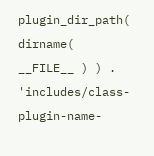plugin_dir_path( dirname( __FILE__ ) ) . 'includes/class-plugin-name-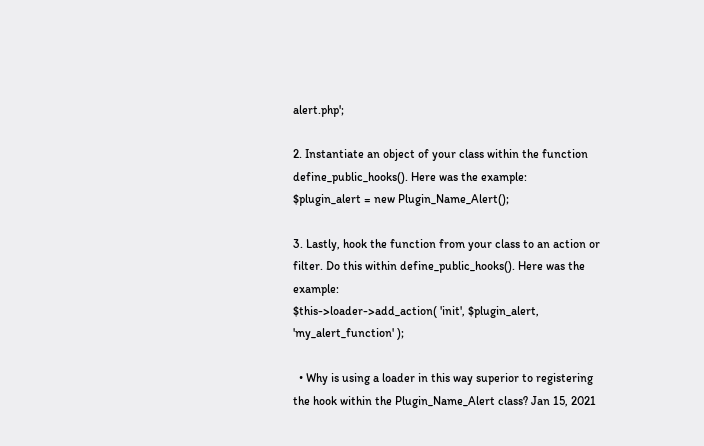alert.php';

2. Instantiate an object of your class within the function define_public_hooks(). Here was the example:
$plugin_alert = new Plugin_Name_Alert();

3. Lastly, hook the function from your class to an action or filter. Do this within define_public_hooks(). Here was the example:
$this->loader->add_action( 'init', $plugin_alert, 'my_alert_function' );

  • Why is using a loader in this way superior to registering the hook within the Plugin_Name_Alert class? Jan 15, 2021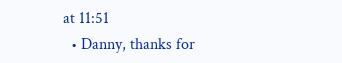at 11:51
  • Danny, thanks for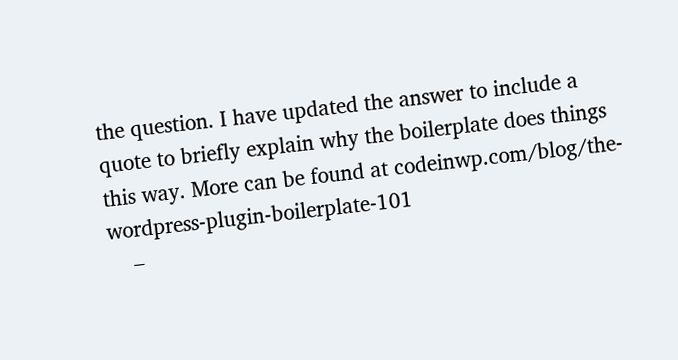the question. I have updated the answer to include a quote to briefly explain why the boilerplate does things this way. More can be found at codeinwp.com/blog/the-wordpress-plugin-boilerplate-101
    –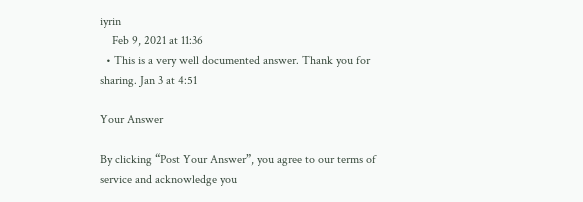iyrin
    Feb 9, 2021 at 11:36
  • This is a very well documented answer. Thank you for sharing. Jan 3 at 4:51

Your Answer

By clicking “Post Your Answer”, you agree to our terms of service and acknowledge you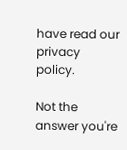have read our privacy policy.

Not the answer you're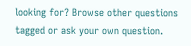looking for? Browse other questions tagged or ask your own question.